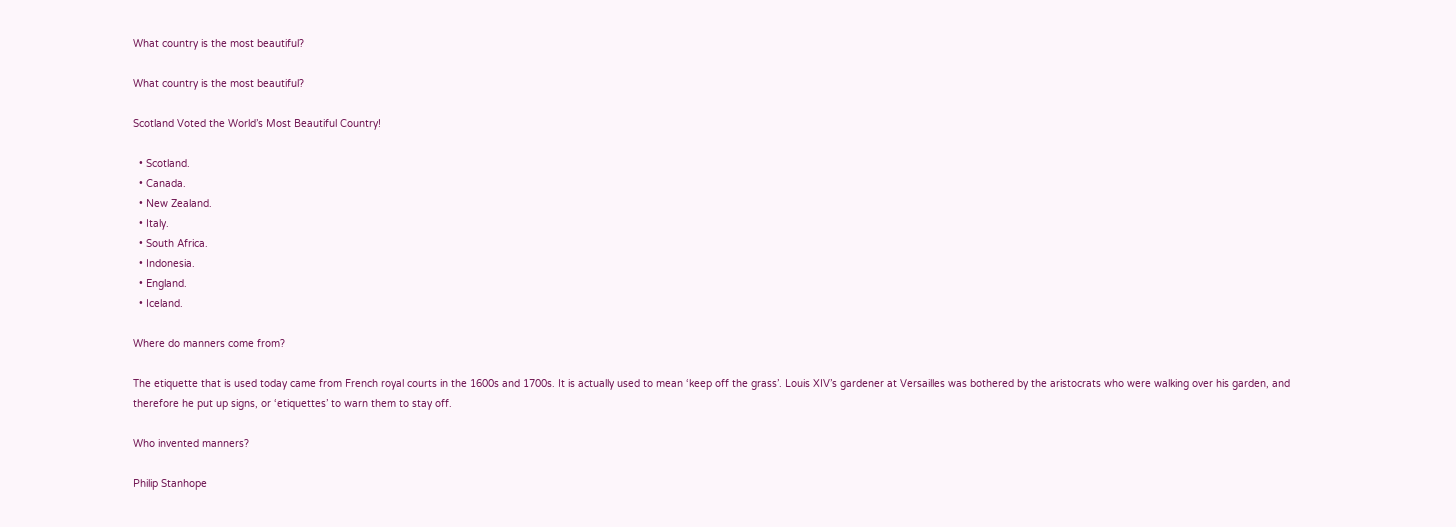What country is the most beautiful?

What country is the most beautiful?

Scotland Voted the World’s Most Beautiful Country!

  • Scotland.
  • Canada.
  • New Zealand.
  • Italy.
  • South Africa.
  • Indonesia.
  • England.
  • Iceland.

Where do manners come from?

The etiquette that is used today came from French royal courts in the 1600s and 1700s. It is actually used to mean ‘keep off the grass’. Louis XIV’s gardener at Versailles was bothered by the aristocrats who were walking over his garden, and therefore he put up signs, or ‘etiquettes’ to warn them to stay off.

Who invented manners?

Philip Stanhope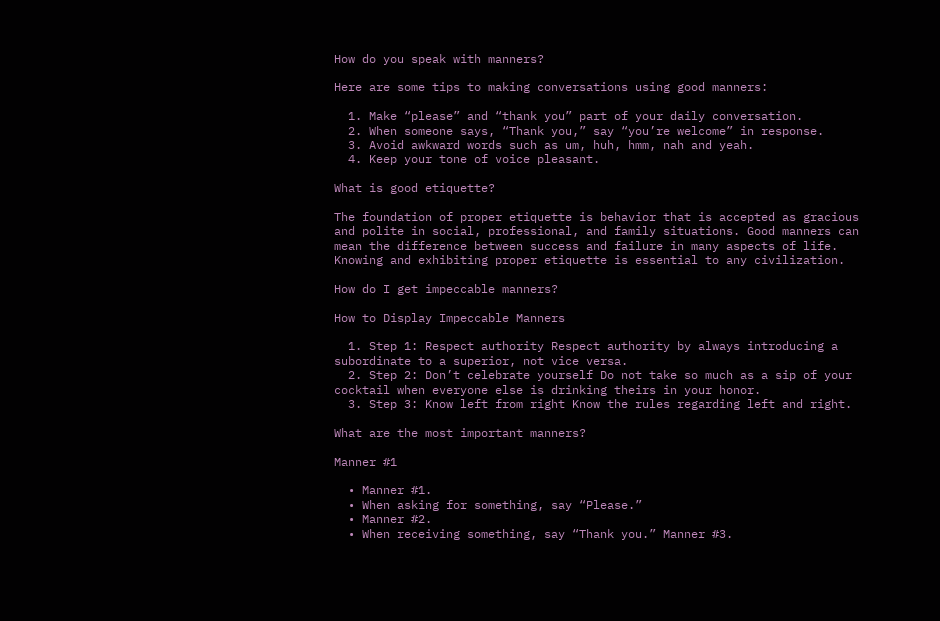How do you speak with manners?

Here are some tips to making conversations using good manners:

  1. Make “please” and “thank you” part of your daily conversation.
  2. When someone says, “Thank you,” say “you’re welcome” in response.
  3. Avoid awkward words such as um, huh, hmm, nah and yeah.
  4. Keep your tone of voice pleasant.

What is good etiquette?

The foundation of proper etiquette is behavior that is accepted as gracious and polite in social, professional, and family situations. Good manners can mean the difference between success and failure in many aspects of life. Knowing and exhibiting proper etiquette is essential to any civilization.

How do I get impeccable manners?

How to Display Impeccable Manners

  1. Step 1: Respect authority Respect authority by always introducing a subordinate to a superior, not vice versa.
  2. Step 2: Don’t celebrate yourself Do not take so much as a sip of your cocktail when everyone else is drinking theirs in your honor.
  3. Step 3: Know left from right Know the rules regarding left and right.

What are the most important manners?

Manner #1

  • Manner #1.
  • When asking for something, say “Please.”
  • Manner #2.
  • When receiving something, say “Thank you.” Manner #3.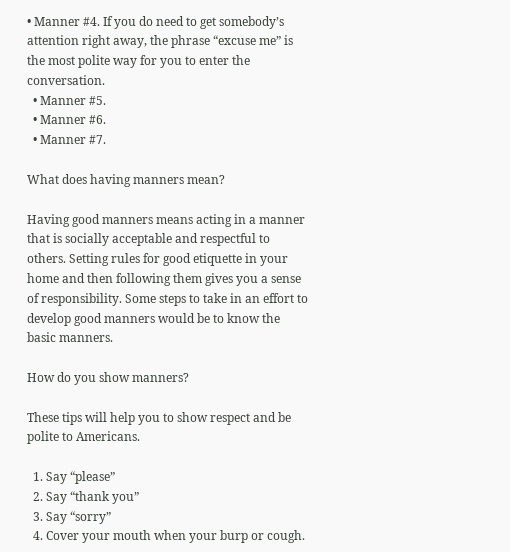• Manner #4. If you do need to get somebody’s attention right away, the phrase “excuse me” is the most polite way for you to enter the conversation.
  • Manner #5.
  • Manner #6.
  • Manner #7.

What does having manners mean?

Having good manners means acting in a manner that is socially acceptable and respectful to others. Setting rules for good etiquette in your home and then following them gives you a sense of responsibility. Some steps to take in an effort to develop good manners would be to know the basic manners.

How do you show manners?

These tips will help you to show respect and be polite to Americans.

  1. Say “please”
  2. Say “thank you”
  3. Say “sorry”
  4. Cover your mouth when your burp or cough.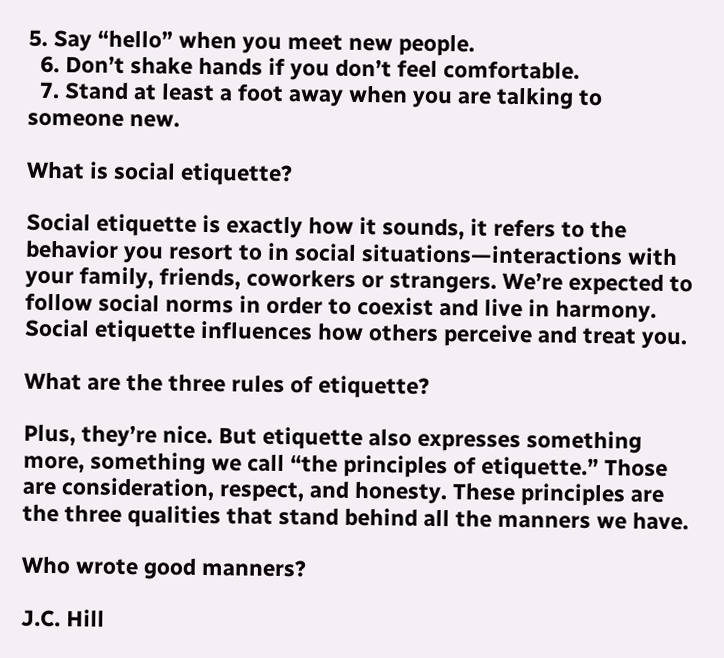5. Say “hello” when you meet new people.
  6. Don’t shake hands if you don’t feel comfortable.
  7. Stand at least a foot away when you are talking to someone new.

What is social etiquette?

Social etiquette is exactly how it sounds, it refers to the behavior you resort to in social situations—interactions with your family, friends, coworkers or strangers. We’re expected to follow social norms in order to coexist and live in harmony. Social etiquette influences how others perceive and treat you.

What are the three rules of etiquette?

Plus, they’re nice. But etiquette also expresses something more, something we call “the principles of etiquette.” Those are consideration, respect, and honesty. These principles are the three qualities that stand behind all the manners we have.

Who wrote good manners?

J.C. Hill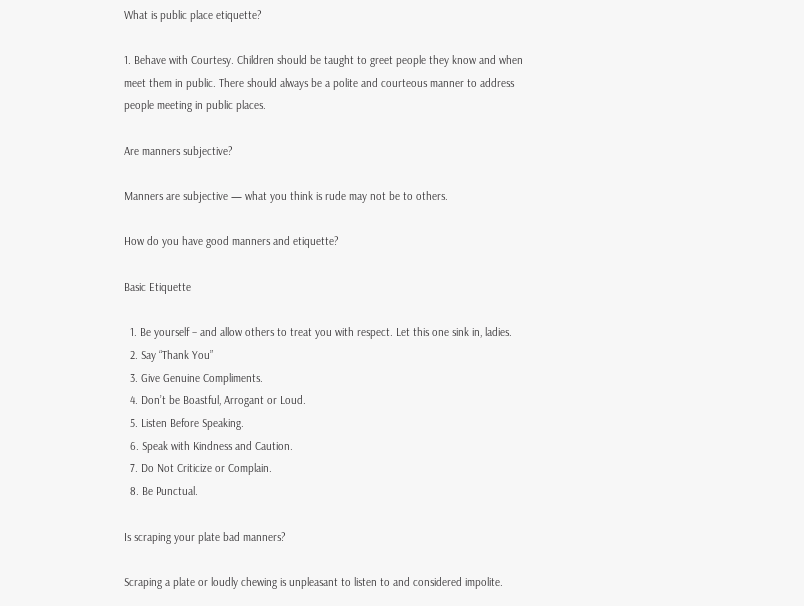What is public place etiquette?

1. Behave with Courtesy. Children should be taught to greet people they know and when meet them in public. There should always be a polite and courteous manner to address people meeting in public places.

Are manners subjective?

Manners are subjective — what you think is rude may not be to others.

How do you have good manners and etiquette?

Basic Etiquette

  1. Be yourself – and allow others to treat you with respect. Let this one sink in, ladies.
  2. Say “Thank You”
  3. Give Genuine Compliments.
  4. Don’t be Boastful, Arrogant or Loud.
  5. Listen Before Speaking.
  6. Speak with Kindness and Caution.
  7. Do Not Criticize or Complain.
  8. Be Punctual.

Is scraping your plate bad manners?

Scraping a plate or loudly chewing is unpleasant to listen to and considered impolite.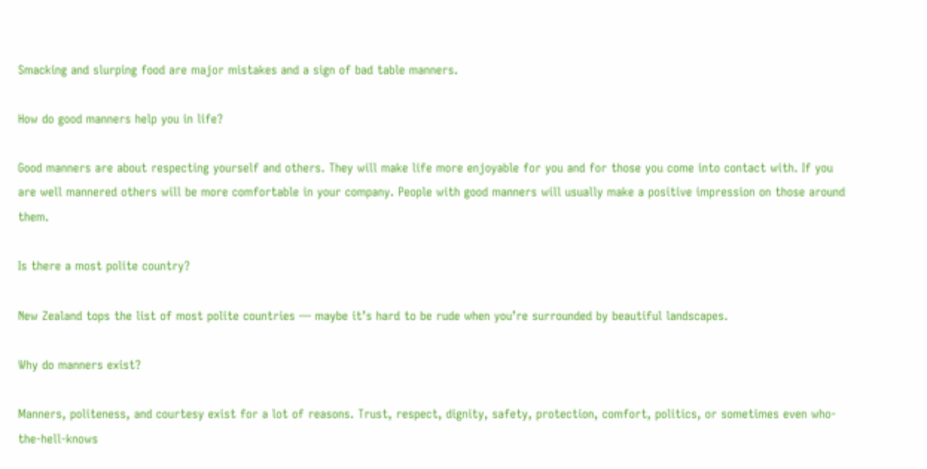Smacking and slurping food are major mistakes and a sign of bad table manners.

How do good manners help you in life?

Good manners are about respecting yourself and others. They will make life more enjoyable for you and for those you come into contact with. If you are well mannered others will be more comfortable in your company. People with good manners will usually make a positive impression on those around them.

Is there a most polite country?

New Zealand tops the list of most polite countries — maybe it’s hard to be rude when you’re surrounded by beautiful landscapes.

Why do manners exist?

Manners, politeness, and courtesy exist for a lot of reasons. Trust, respect, dignity, safety, protection, comfort, politics, or sometimes even who-the-hell-knows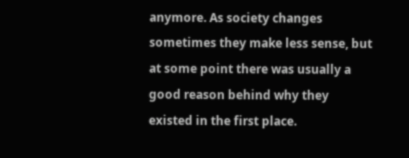anymore. As society changes sometimes they make less sense, but at some point there was usually a good reason behind why they existed in the first place.